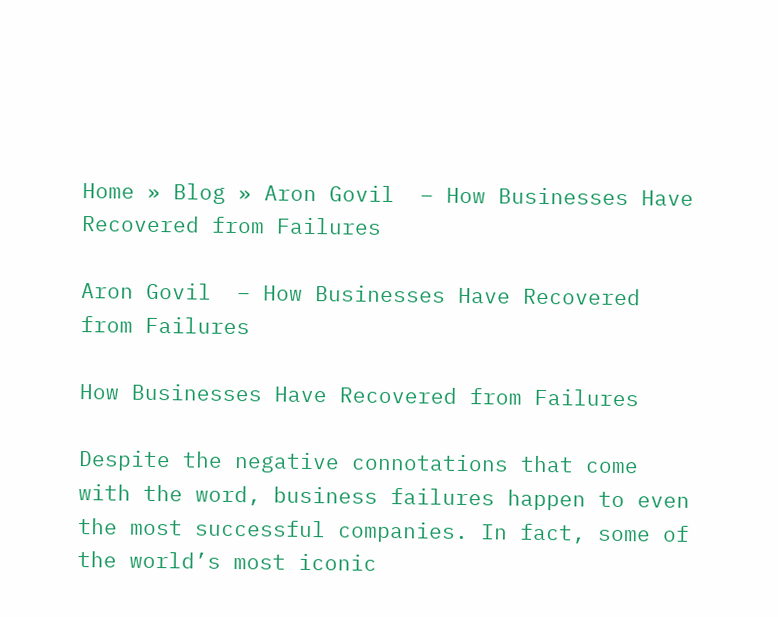Home » Blog » Aron Govil  – How Businesses Have Recovered from Failures

Aron Govil  – How Businesses Have Recovered from Failures

How Businesses Have Recovered from Failures

Despite the negative connotations that come with the word, business failures happen to even the most successful companies. In fact, some of the world’s most iconic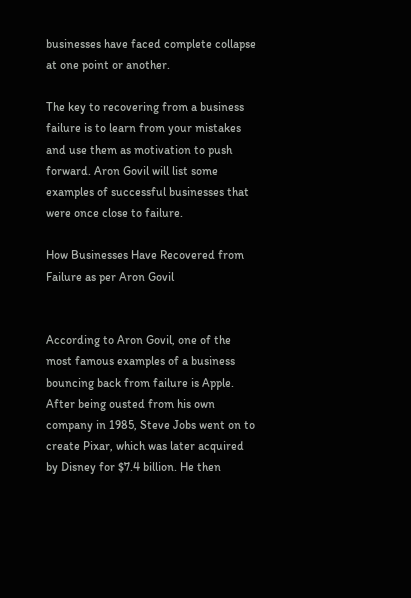businesses have faced complete collapse at one point or another.

The key to recovering from a business failure is to learn from your mistakes and use them as motivation to push forward. Aron Govil will list some examples of successful businesses that were once close to failure.

How Businesses Have Recovered from Failure as per Aron Govil


According to Aron Govil, one of the most famous examples of a business bouncing back from failure is Apple. After being ousted from his own company in 1985, Steve Jobs went on to create Pixar, which was later acquired by Disney for $7.4 billion. He then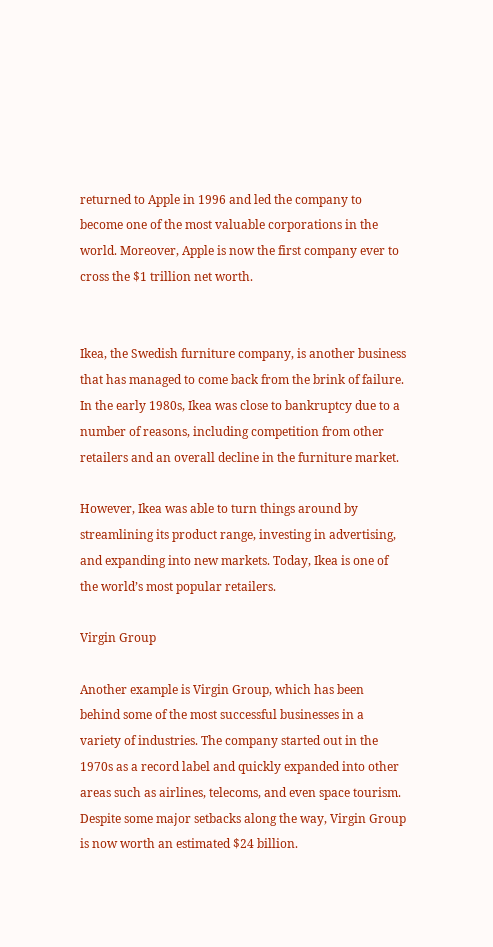returned to Apple in 1996 and led the company to become one of the most valuable corporations in the world. Moreover, Apple is now the first company ever to cross the $1 trillion net worth.


Ikea, the Swedish furniture company, is another business that has managed to come back from the brink of failure. In the early 1980s, Ikea was close to bankruptcy due to a number of reasons, including competition from other retailers and an overall decline in the furniture market.

However, Ikea was able to turn things around by streamlining its product range, investing in advertising, and expanding into new markets. Today, Ikea is one of the world’s most popular retailers.

Virgin Group

Another example is Virgin Group, which has been behind some of the most successful businesses in a variety of industries. The company started out in the 1970s as a record label and quickly expanded into other areas such as airlines, telecoms, and even space tourism. Despite some major setbacks along the way, Virgin Group is now worth an estimated $24 billion.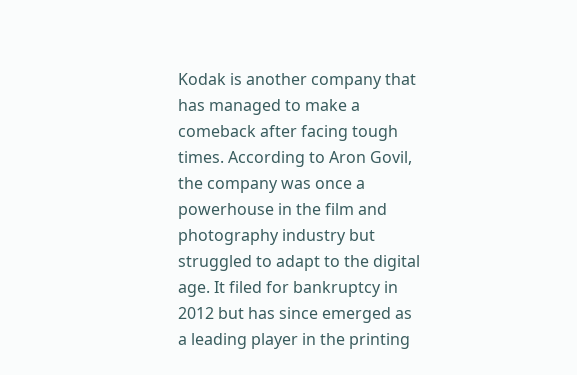Kodak is another company that has managed to make a comeback after facing tough times. According to Aron Govil, the company was once a powerhouse in the film and photography industry but struggled to adapt to the digital age. It filed for bankruptcy in 2012 but has since emerged as a leading player in the printing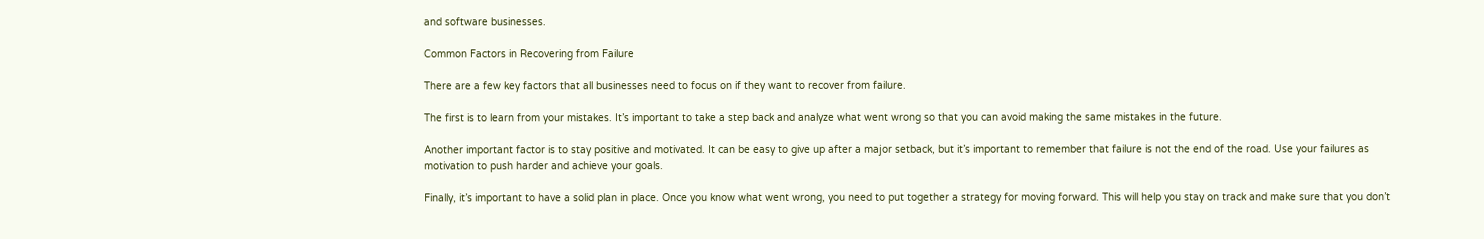and software businesses.

Common Factors in Recovering from Failure

There are a few key factors that all businesses need to focus on if they want to recover from failure.

The first is to learn from your mistakes. It’s important to take a step back and analyze what went wrong so that you can avoid making the same mistakes in the future.

Another important factor is to stay positive and motivated. It can be easy to give up after a major setback, but it’s important to remember that failure is not the end of the road. Use your failures as motivation to push harder and achieve your goals.

Finally, it’s important to have a solid plan in place. Once you know what went wrong, you need to put together a strategy for moving forward. This will help you stay on track and make sure that you don’t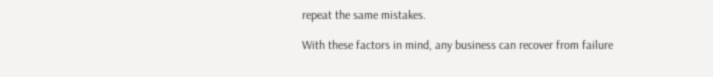repeat the same mistakes.

With these factors in mind, any business can recover from failure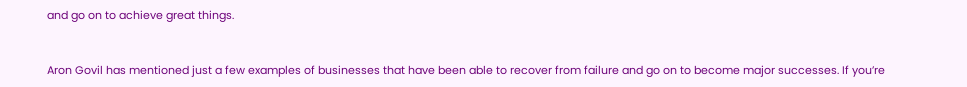and go on to achieve great things.


Aron Govil has mentioned just a few examples of businesses that have been able to recover from failure and go on to become major successes. If you’re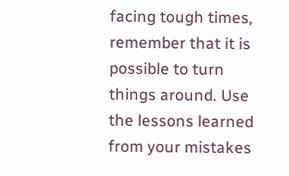facing tough times, remember that it is possible to turn things around. Use the lessons learned from your mistakes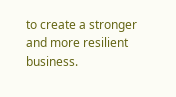to create a stronger and more resilient business.